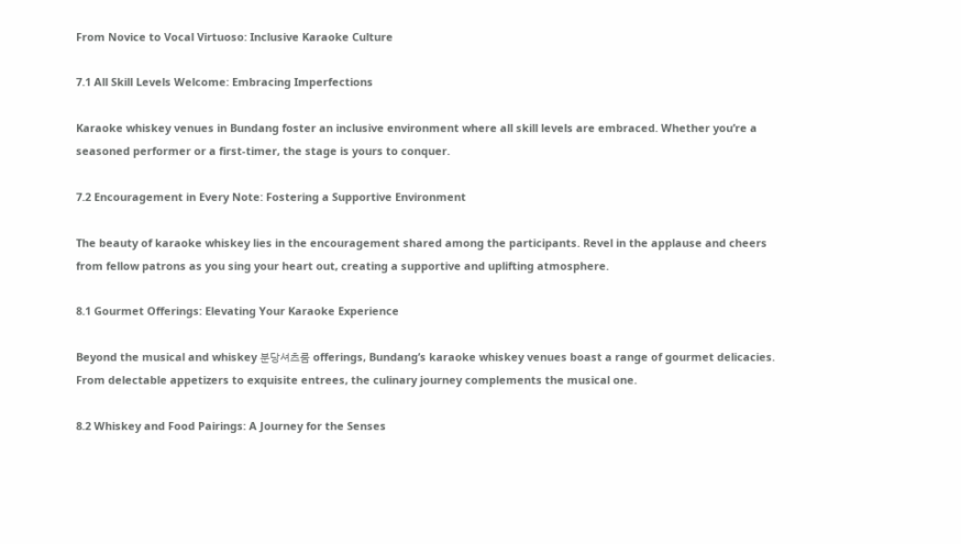From Novice to Vocal Virtuoso: Inclusive Karaoke Culture

7.1 All Skill Levels Welcome: Embracing Imperfections

Karaoke whiskey venues in Bundang foster an inclusive environment where all skill levels are embraced. Whether you’re a seasoned performer or a first-timer, the stage is yours to conquer.

7.2 Encouragement in Every Note: Fostering a Supportive Environment

The beauty of karaoke whiskey lies in the encouragement shared among the participants. Revel in the applause and cheers from fellow patrons as you sing your heart out, creating a supportive and uplifting atmosphere.

8.1 Gourmet Offerings: Elevating Your Karaoke Experience

Beyond the musical and whiskey 분당셔츠룸 offerings, Bundang’s karaoke whiskey venues boast a range of gourmet delicacies. From delectable appetizers to exquisite entrees, the culinary journey complements the musical one.

8.2 Whiskey and Food Pairings: A Journey for the Senses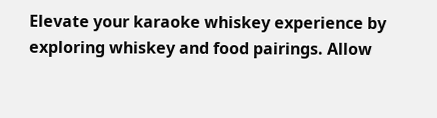Elevate your karaoke whiskey experience by exploring whiskey and food pairings. Allow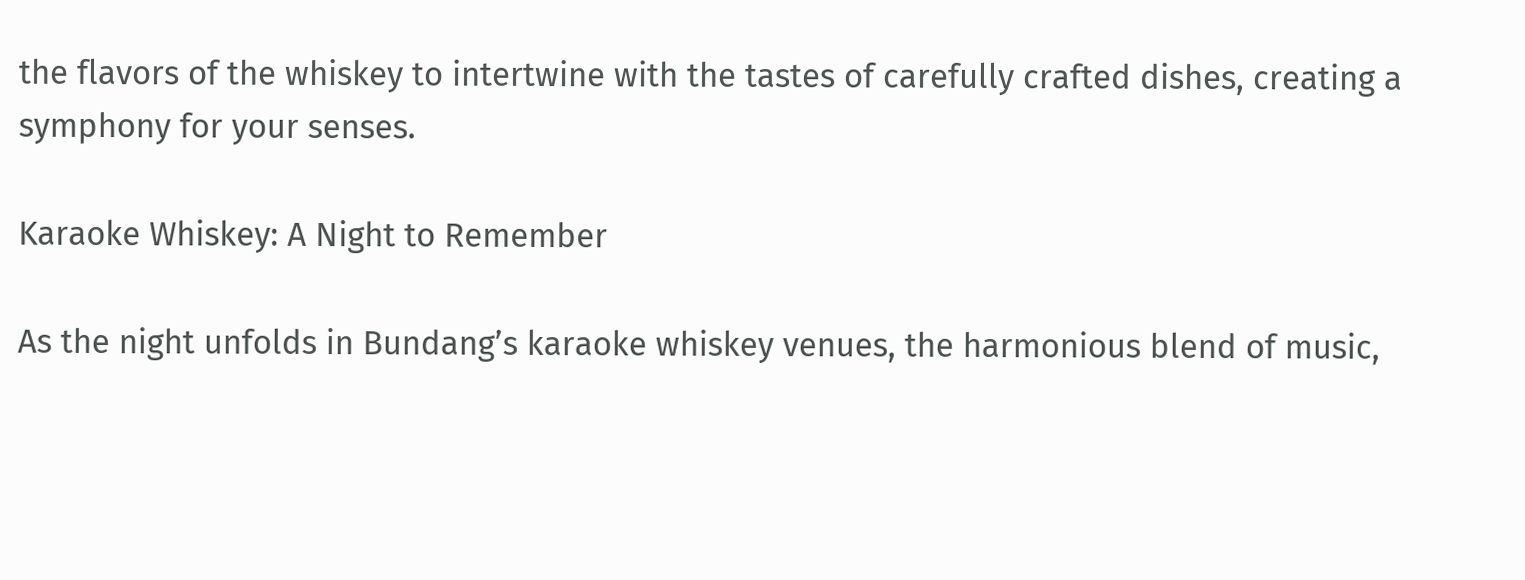the flavors of the whiskey to intertwine with the tastes of carefully crafted dishes, creating a symphony for your senses.

Karaoke Whiskey: A Night to Remember

As the night unfolds in Bundang’s karaoke whiskey venues, the harmonious blend of music,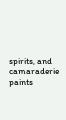spirits, and camaraderie paints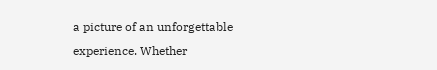a picture of an unforgettable experience. Whether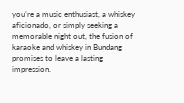you’re a music enthusiast, a whiskey aficionado, or simply seeking a memorable night out, the fusion of karaoke and whiskey in Bundang promises to leave a lasting impression.